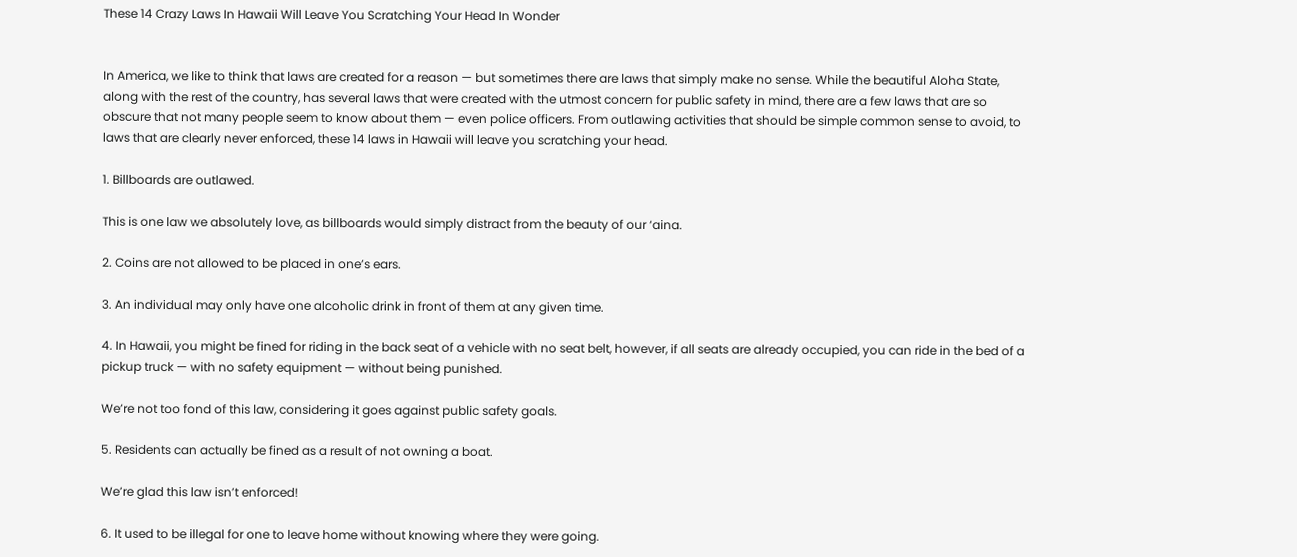These 14 Crazy Laws In Hawaii Will Leave You Scratching Your Head In Wonder


In America, we like to think that laws are created for a reason — but sometimes there are laws that simply make no sense. While the beautiful Aloha State, along with the rest of the country, has several laws that were created with the utmost concern for public safety in mind, there are a few laws that are so obscure that not many people seem to know about them — even police officers. From outlawing activities that should be simple common sense to avoid, to laws that are clearly never enforced, these 14 laws in Hawaii will leave you scratching your head.

1. Billboards are outlawed.

This is one law we absolutely love, as billboards would simply distract from the beauty of our ‘aina.

2. Coins are not allowed to be placed in one’s ears.

3. An individual may only have one alcoholic drink in front of them at any given time.

4. In Hawaii, you might be fined for riding in the back seat of a vehicle with no seat belt, however, if all seats are already occupied, you can ride in the bed of a pickup truck — with no safety equipment — without being punished.

We’re not too fond of this law, considering it goes against public safety goals.

5. Residents can actually be fined as a result of not owning a boat.

We’re glad this law isn’t enforced!

6. It used to be illegal for one to leave home without knowing where they were going.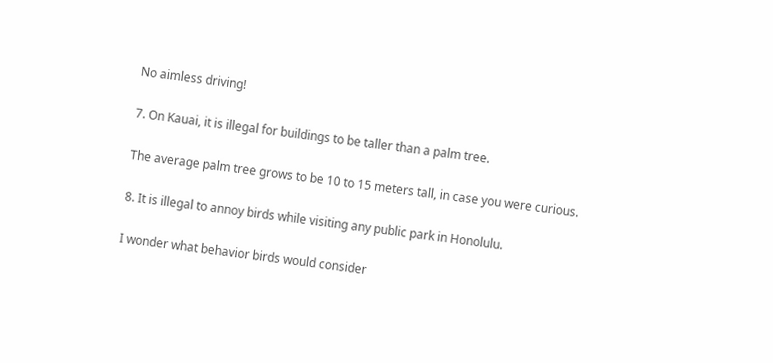No aimless driving!

7. On Kauai, it is illegal for buildings to be taller than a palm tree.

The average palm tree grows to be 10 to 15 meters tall, in case you were curious.

8. It is illegal to annoy birds while visiting any public park in Honolulu.

I wonder what behavior birds would consider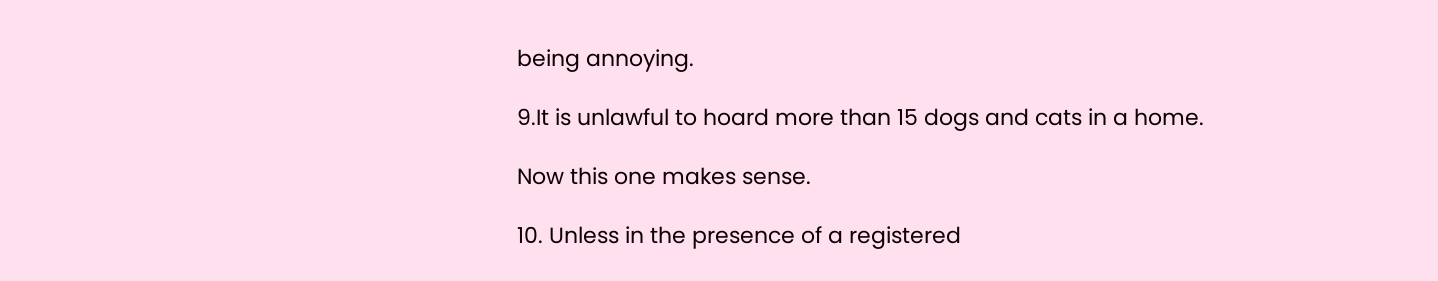being annoying.

9.It is unlawful to hoard more than 15 dogs and cats in a home.

Now this one makes sense.

10. Unless in the presence of a registered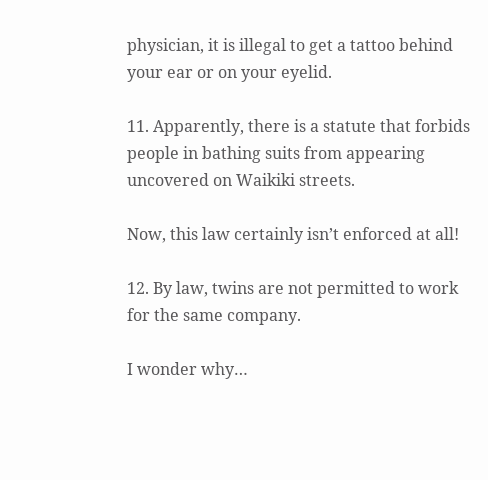physician, it is illegal to get a tattoo behind your ear or on your eyelid.

11. Apparently, there is a statute that forbids people in bathing suits from appearing uncovered on Waikiki streets.

Now, this law certainly isn’t enforced at all!

12. By law, twins are not permitted to work for the same company.

I wonder why…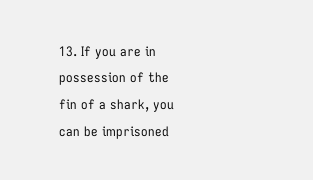13. If you are in possession of the fin of a shark, you can be imprisoned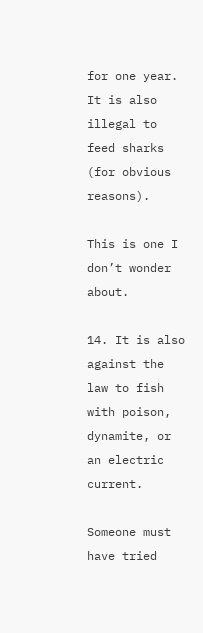for one year. It is also illegal to feed sharks (for obvious reasons).

This is one I don’t wonder about.

14. It is also against the law to fish with poison, dynamite, or an electric current.

Someone must have tried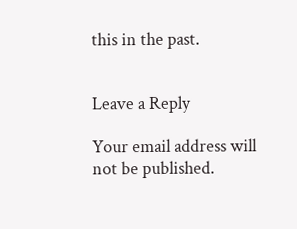this in the past.


Leave a Reply

Your email address will not be published.